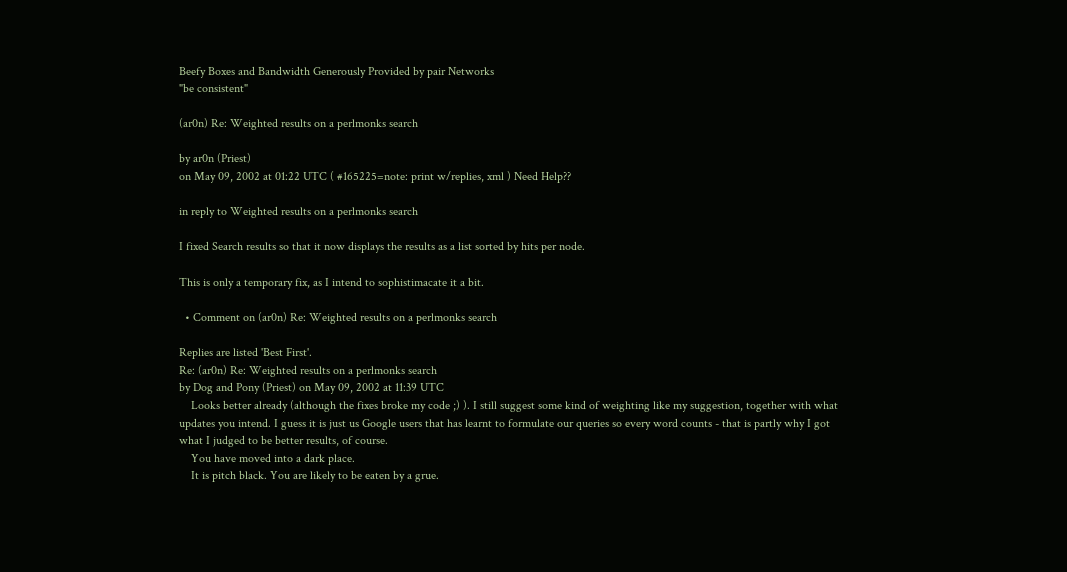Beefy Boxes and Bandwidth Generously Provided by pair Networks
"be consistent"

(ar0n) Re: Weighted results on a perlmonks search

by ar0n (Priest)
on May 09, 2002 at 01:22 UTC ( #165225=note: print w/replies, xml ) Need Help??

in reply to Weighted results on a perlmonks search

I fixed Search results so that it now displays the results as a list sorted by hits per node.

This is only a temporary fix, as I intend to sophistimacate it a bit.

  • Comment on (ar0n) Re: Weighted results on a perlmonks search

Replies are listed 'Best First'.
Re: (ar0n) Re: Weighted results on a perlmonks search
by Dog and Pony (Priest) on May 09, 2002 at 11:39 UTC
    Looks better already (although the fixes broke my code ;) ). I still suggest some kind of weighting like my suggestion, together with what updates you intend. I guess it is just us Google users that has learnt to formulate our queries so every word counts - that is partly why I got what I judged to be better results, of course.
    You have moved into a dark place.
    It is pitch black. You are likely to be eaten by a grue.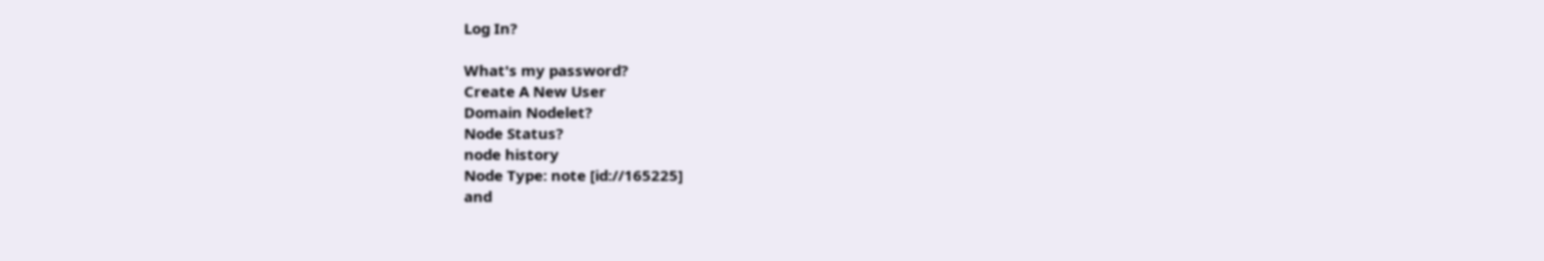Log In?

What's my password?
Create A New User
Domain Nodelet?
Node Status?
node history
Node Type: note [id://165225]
and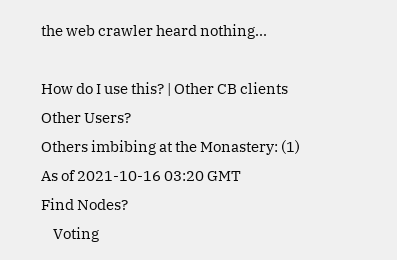the web crawler heard nothing...

How do I use this? | Other CB clients
Other Users?
Others imbibing at the Monastery: (1)
As of 2021-10-16 03:20 GMT
Find Nodes?
    Voting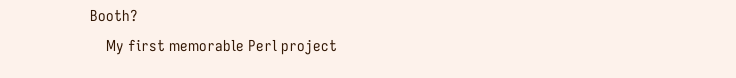Booth?
    My first memorable Perl project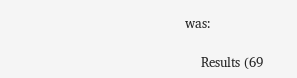was:

    Results (69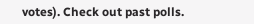votes). Check out past polls.